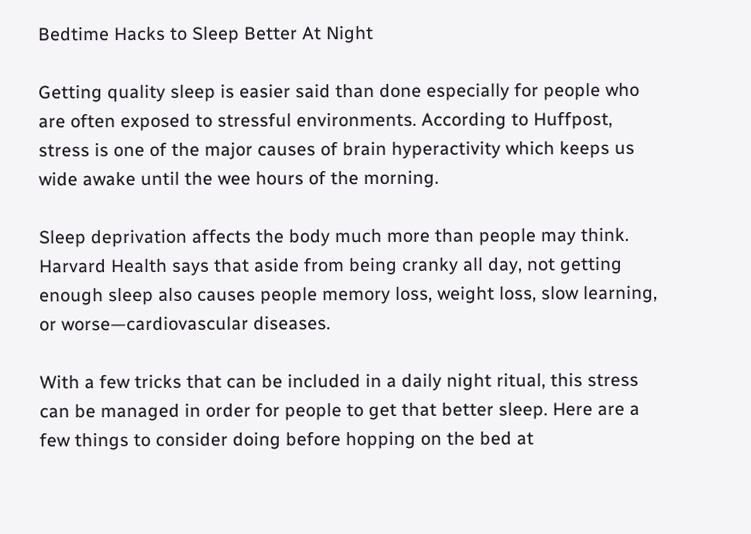Bedtime Hacks to Sleep Better At Night

Getting quality sleep is easier said than done especially for people who are often exposed to stressful environments. According to Huffpost, stress is one of the major causes of brain hyperactivity which keeps us wide awake until the wee hours of the morning.

Sleep deprivation affects the body much more than people may think. Harvard Health says that aside from being cranky all day, not getting enough sleep also causes people memory loss, weight loss, slow learning, or worse—cardiovascular diseases.

With a few tricks that can be included in a daily night ritual, this stress can be managed in order for people to get that better sleep. Here are a few things to consider doing before hopping on the bed at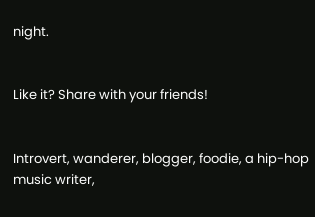night.


Like it? Share with your friends!


Introvert, wanderer, blogger, foodie, a hip-hop music writer,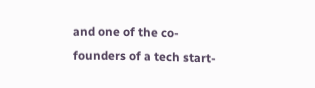and one of the co-founders of a tech start-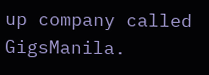up company called GigsManila.